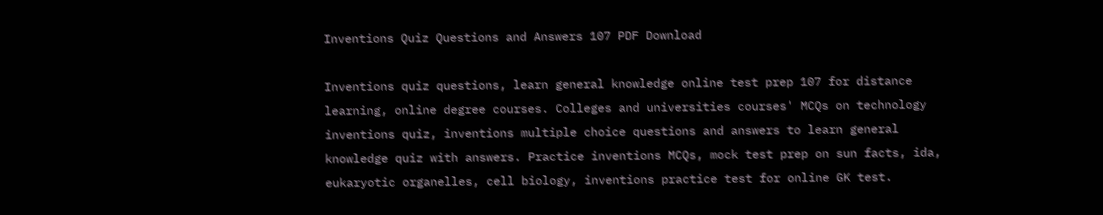Inventions Quiz Questions and Answers 107 PDF Download

Inventions quiz questions, learn general knowledge online test prep 107 for distance learning, online degree courses. Colleges and universities courses' MCQs on technology inventions quiz, inventions multiple choice questions and answers to learn general knowledge quiz with answers. Practice inventions MCQs, mock test prep on sun facts, ida, eukaryotic organelles, cell biology, inventions practice test for online GK test.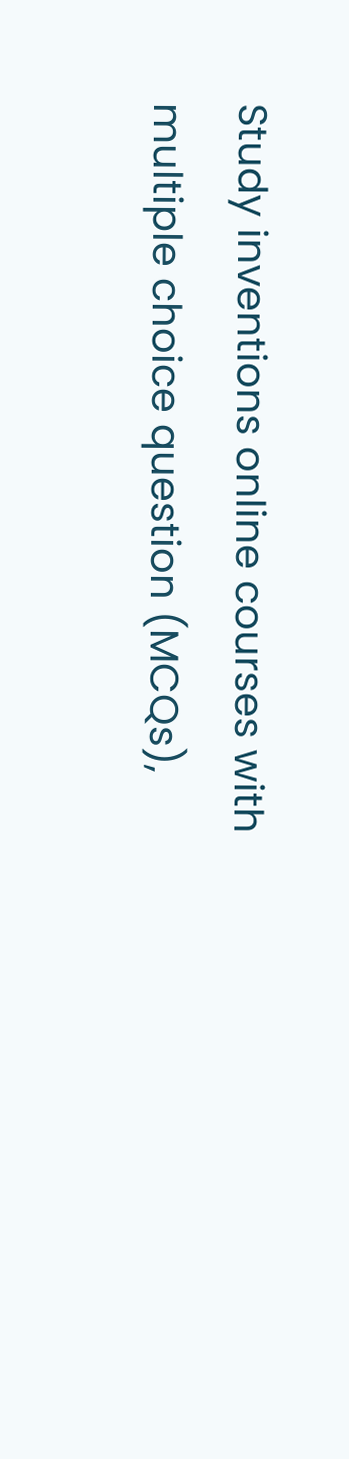Study inventions online courses with multiple choice question (MCQs),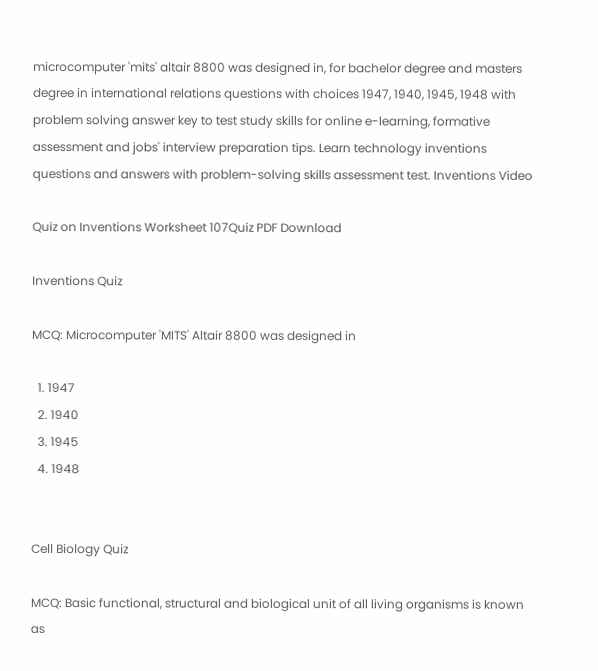microcomputer 'mits' altair 8800 was designed in, for bachelor degree and masters degree in international relations questions with choices 1947, 1940, 1945, 1948 with problem solving answer key to test study skills for online e-learning, formative assessment and jobs' interview preparation tips. Learn technology inventions questions and answers with problem-solving skills assessment test. Inventions Video

Quiz on Inventions Worksheet 107Quiz PDF Download

Inventions Quiz

MCQ: Microcomputer 'MITS' Altair 8800 was designed in

  1. 1947
  2. 1940
  3. 1945
  4. 1948


Cell Biology Quiz

MCQ: Basic functional, structural and biological unit of all living organisms is known as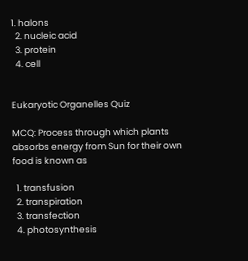1. halons
  2. nucleic acid
  3. protein
  4. cell


Eukaryotic Organelles Quiz

MCQ: Process through which plants absorbs energy from Sun for their own food is known as

  1. transfusion
  2. transpiration
  3. transfection
  4. photosynthesis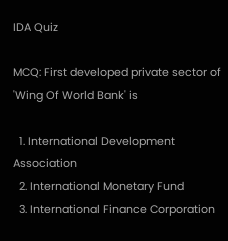IDA Quiz

MCQ: First developed private sector of 'Wing Of World Bank' is

  1. International Development Association
  2. International Monetary Fund
  3. International Finance Corporation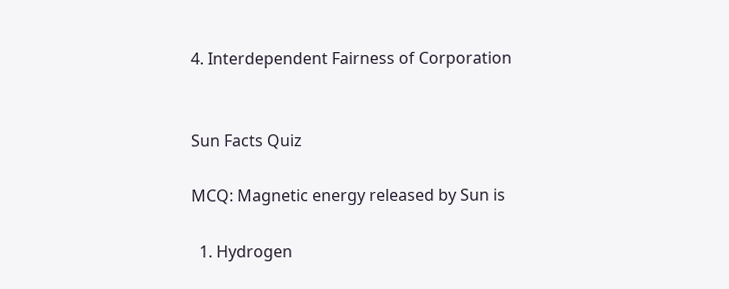4. Interdependent Fairness of Corporation


Sun Facts Quiz

MCQ: Magnetic energy released by Sun is

  1. Hydrogen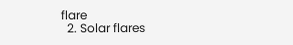flare
  2. Solar flares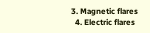3. Magnetic flares
  4. Electric flares